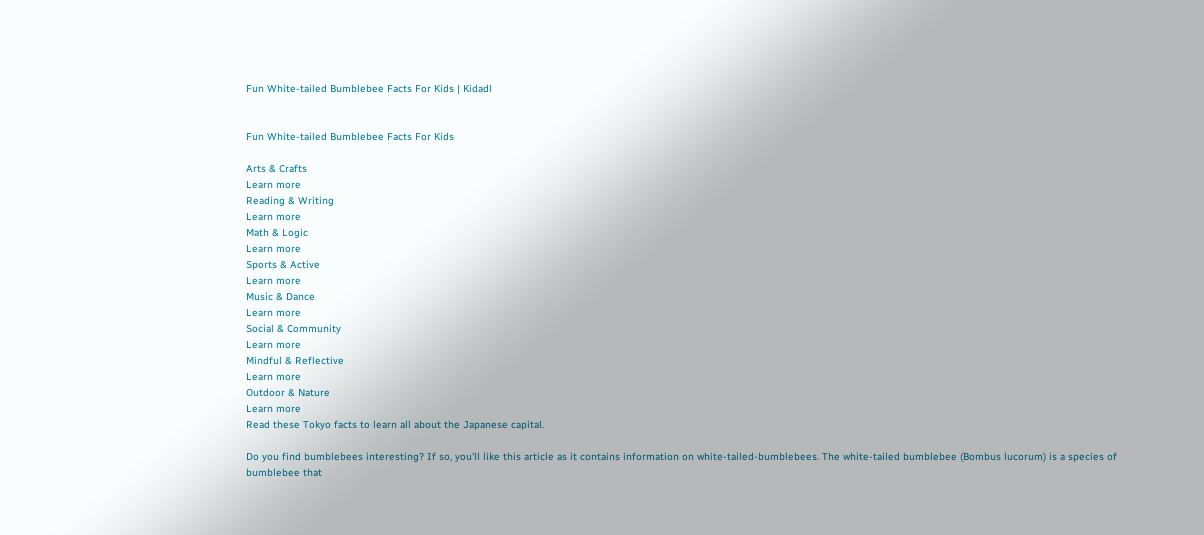Fun White-tailed Bumblebee Facts For Kids | Kidadl


Fun White-tailed Bumblebee Facts For Kids

Arts & Crafts
Learn more
Reading & Writing
Learn more
Math & Logic
Learn more
Sports & Active
Learn more
Music & Dance
Learn more
Social & Community
Learn more
Mindful & Reflective
Learn more
Outdoor & Nature
Learn more
Read these Tokyo facts to learn all about the Japanese capital.

Do you find bumblebees interesting? If so, you'll like this article as it contains information on white-tailed-bumblebees. The white-tailed bumblebee (Bombus lucorum) is a species of bumblebee that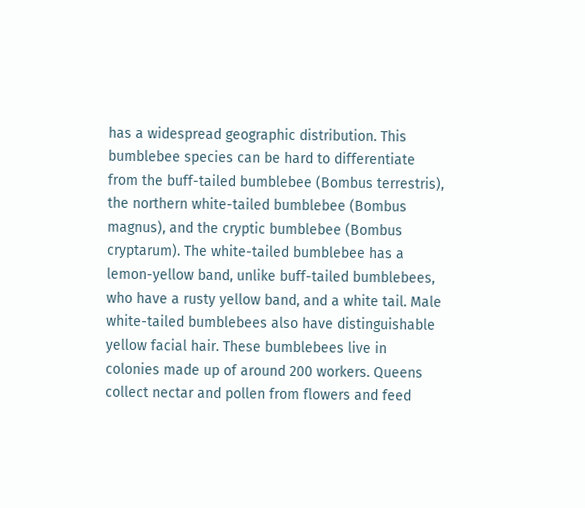has a widespread geographic distribution. This bumblebee species can be hard to differentiate from the buff-tailed bumblebee (Bombus terrestris), the northern white-tailed bumblebee (Bombus magnus), and the cryptic bumblebee (Bombus cryptarum). The white-tailed bumblebee has a lemon-yellow band, unlike buff-tailed bumblebees, who have a rusty yellow band, and a white tail. Male white-tailed bumblebees also have distinguishable yellow facial hair. These bumblebees live in colonies made up of around 200 workers. Queens collect nectar and pollen from flowers and feed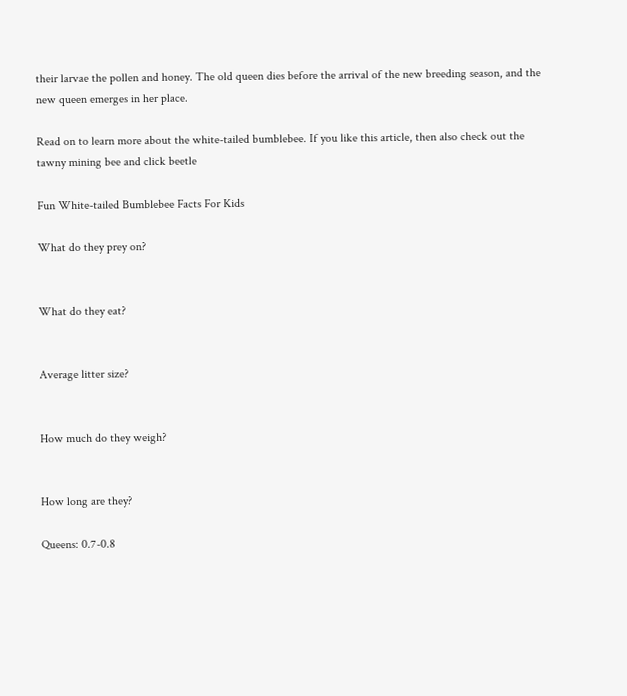their larvae the pollen and honey. The old queen dies before the arrival of the new breeding season, and the new queen emerges in her place.

Read on to learn more about the white-tailed bumblebee. If you like this article, then also check out the tawny mining bee and click beetle

Fun White-tailed Bumblebee Facts For Kids

What do they prey on?


What do they eat?


Average litter size?


How much do they weigh?


How long are they?

Queens: 0.7-0.8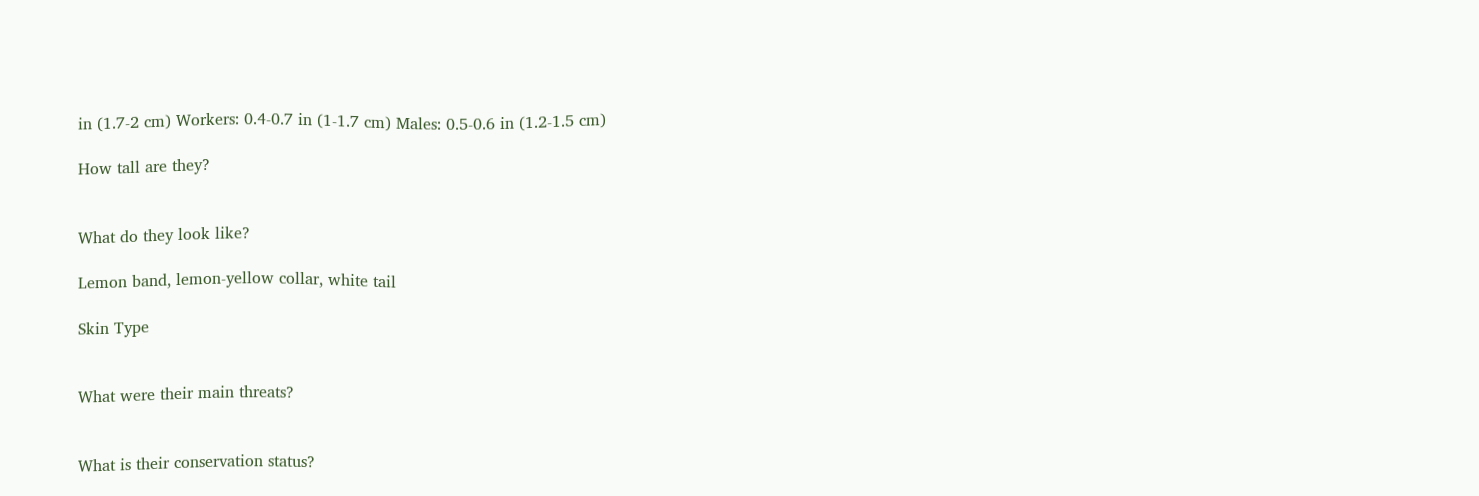in (1.7-2 cm) Workers: 0.4-0.7 in (1-1.7 cm) Males: 0.5-0.6 in (1.2-1.5 cm)

How tall are they?


What do they look like?

Lemon band, lemon-yellow collar, white tail

Skin Type


What were their main threats?


What is their conservation status?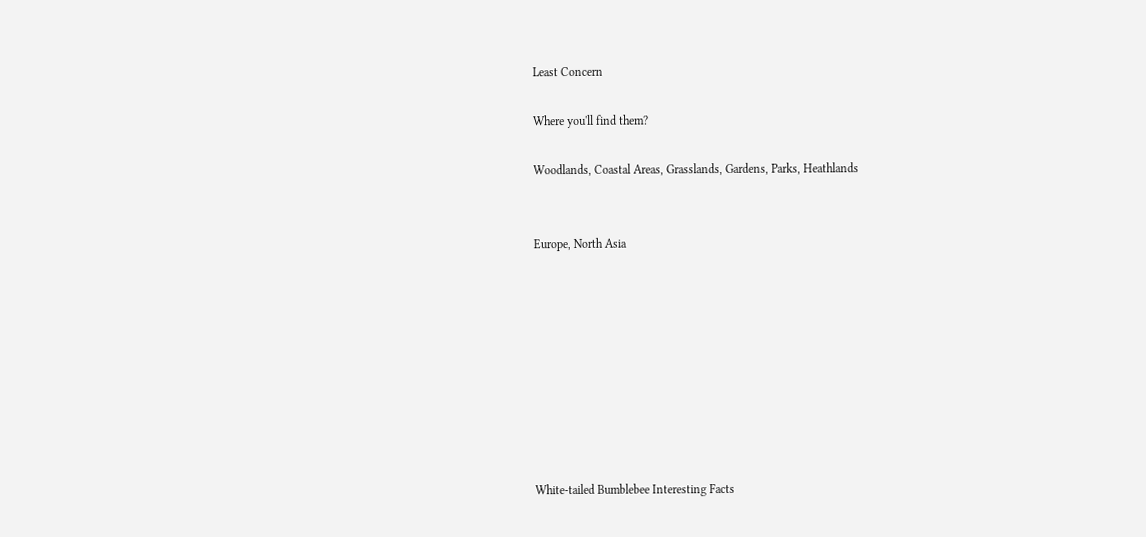Least Concern

Where you'll find them?

Woodlands, Coastal Areas, Grasslands, Gardens, Parks, Heathlands


Europe, North Asia









White-tailed Bumblebee Interesting Facts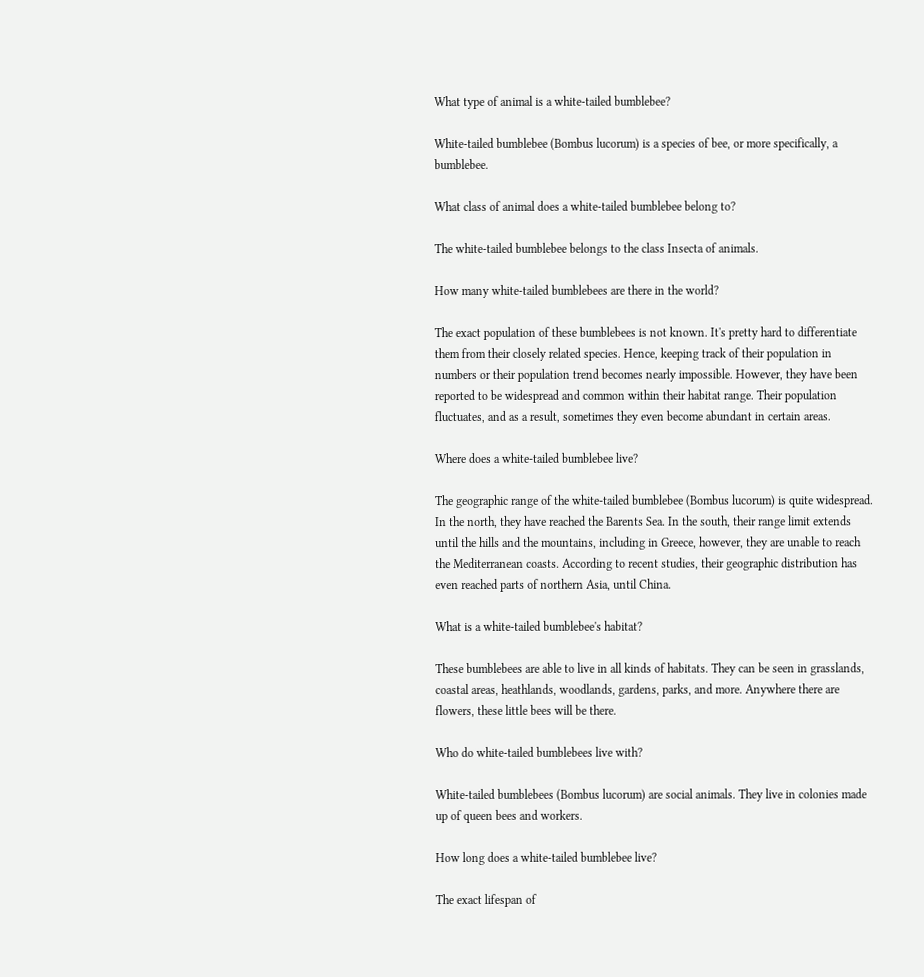What type of animal is a white-tailed bumblebee?

White-tailed bumblebee (Bombus lucorum) is a species of bee, or more specifically, a bumblebee.

What class of animal does a white-tailed bumblebee belong to?

The white-tailed bumblebee belongs to the class Insecta of animals.

How many white-tailed bumblebees are there in the world?

The exact population of these bumblebees is not known. It's pretty hard to differentiate them from their closely related species. Hence, keeping track of their population in numbers or their population trend becomes nearly impossible. However, they have been reported to be widespread and common within their habitat range. Their population fluctuates, and as a result, sometimes they even become abundant in certain areas.

Where does a white-tailed bumblebee live?

The geographic range of the white-tailed bumblebee (Bombus lucorum) is quite widespread. In the north, they have reached the Barents Sea. In the south, their range limit extends until the hills and the mountains, including in Greece, however, they are unable to reach the Mediterranean coasts. According to recent studies, their geographic distribution has even reached parts of northern Asia, until China.

What is a white-tailed bumblebee's habitat?

These bumblebees are able to live in all kinds of habitats. They can be seen in grasslands, coastal areas, heathlands, woodlands, gardens, parks, and more. Anywhere there are flowers, these little bees will be there.

Who do white-tailed bumblebees live with?

White-tailed bumblebees (Bombus lucorum) are social animals. They live in colonies made up of queen bees and workers.

How long does a white-tailed bumblebee live?

The exact lifespan of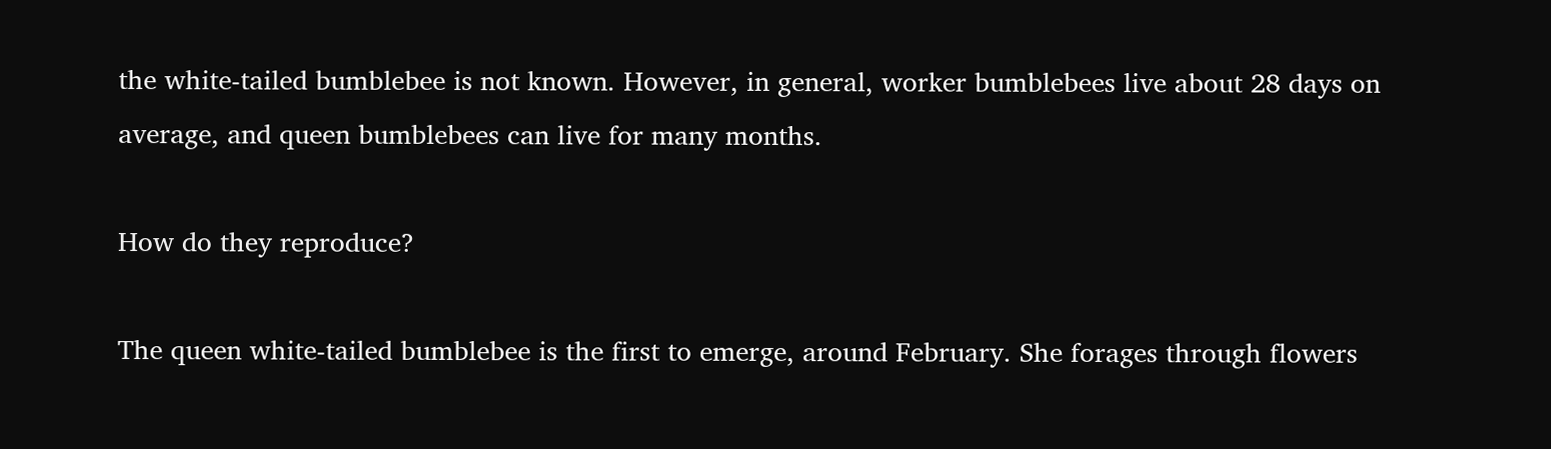the white-tailed bumblebee is not known. However, in general, worker bumblebees live about 28 days on average, and queen bumblebees can live for many months.

How do they reproduce?

The queen white-tailed bumblebee is the first to emerge, around February. She forages through flowers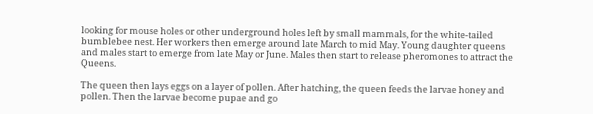looking for mouse holes or other underground holes left by small mammals, for the white-tailed bumblebee nest. Her workers then emerge around late March to mid May. Young daughter queens and males start to emerge from late May or June. Males then start to release pheromones to attract the Queens.

The queen then lays eggs on a layer of pollen. After hatching, the queen feeds the larvae honey and pollen. Then the larvae become pupae and go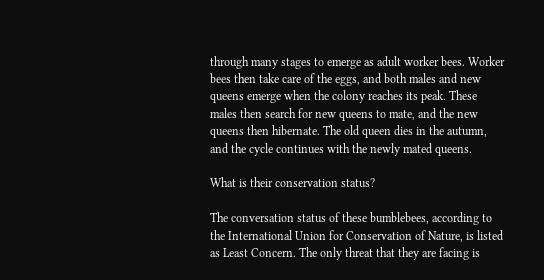through many stages to emerge as adult worker bees. Worker bees then take care of the eggs, and both males and new queens emerge when the colony reaches its peak. These males then search for new queens to mate, and the new queens then hibernate. The old queen dies in the autumn, and the cycle continues with the newly mated queens.

What is their conservation status?

The conversation status of these bumblebees, according to the International Union for Conservation of Nature, is listed as Least Concern. The only threat that they are facing is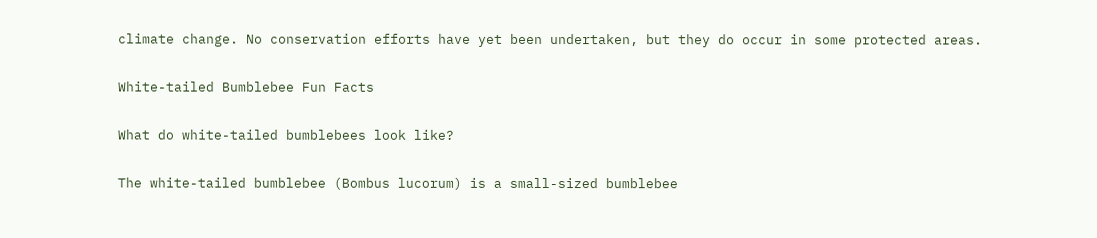climate change. No conservation efforts have yet been undertaken, but they do occur in some protected areas.

White-tailed Bumblebee Fun Facts

What do white-tailed bumblebees look like?

The white-tailed bumblebee (Bombus lucorum) is a small-sized bumblebee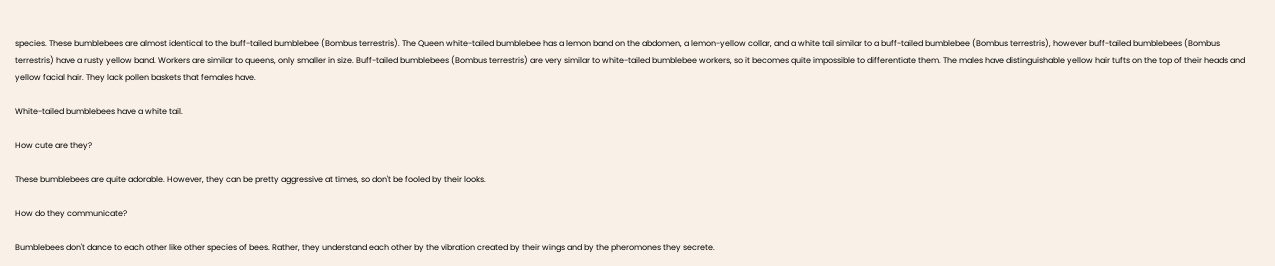species. These bumblebees are almost identical to the buff-tailed bumblebee (Bombus terrestris). The Queen white-tailed bumblebee has a lemon band on the abdomen, a lemon-yellow collar, and a white tail similar to a buff-tailed bumblebee (Bombus terrestris), however buff-tailed bumblebees (Bombus terrestris) have a rusty yellow band. Workers are similar to queens, only smaller in size. Buff-tailed bumblebees (Bombus terrestris) are very similar to white-tailed bumblebee workers, so it becomes quite impossible to differentiate them. The males have distinguishable yellow hair tufts on the top of their heads and yellow facial hair. They lack pollen baskets that females have.

White-tailed bumblebees have a white tail.

How cute are they?

These bumblebees are quite adorable. However, they can be pretty aggressive at times, so don't be fooled by their looks.

How do they communicate?

Bumblebees don't dance to each other like other species of bees. Rather, they understand each other by the vibration created by their wings and by the pheromones they secrete.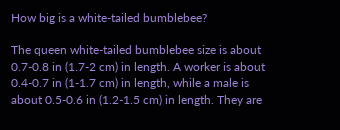How big is a white-tailed bumblebee?

The queen white-tailed bumblebee size is about 0.7-0.8 in (1.7-2 cm) in length. A worker is about 0.4-0.7 in (1-1.7 cm) in length, while a male is about 0.5-0.6 in (1.2-1.5 cm) in length. They are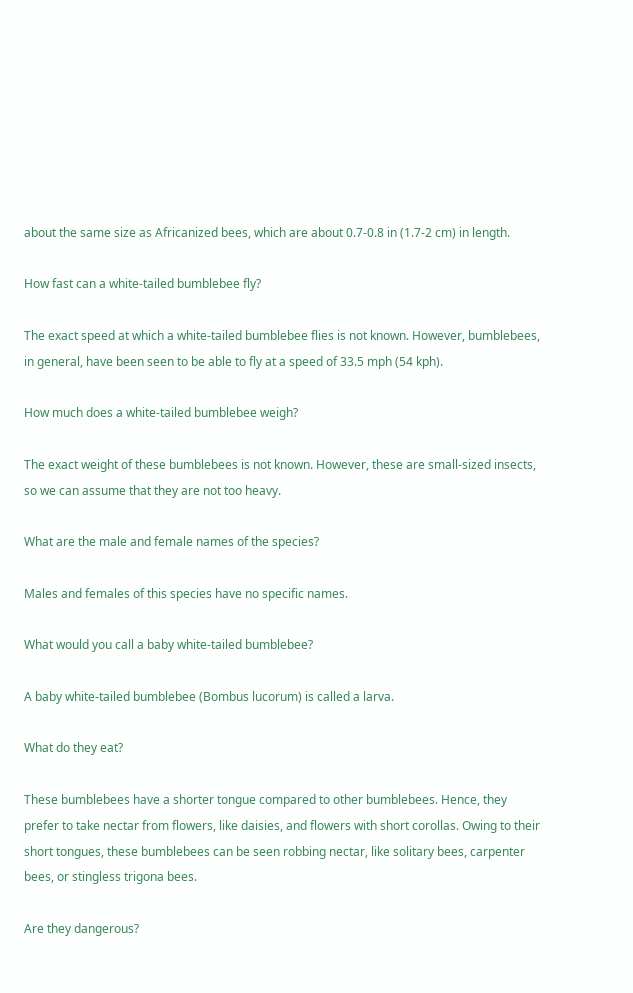about the same size as Africanized bees, which are about 0.7-0.8 in (1.7-2 cm) in length.

How fast can a white-tailed bumblebee fly?

The exact speed at which a white-tailed bumblebee flies is not known. However, bumblebees, in general, have been seen to be able to fly at a speed of 33.5 mph (54 kph).

How much does a white-tailed bumblebee weigh?

The exact weight of these bumblebees is not known. However, these are small-sized insects, so we can assume that they are not too heavy.

What are the male and female names of the species?

Males and females of this species have no specific names.

What would you call a baby white-tailed bumblebee?

A baby white-tailed bumblebee (Bombus lucorum) is called a larva.

What do they eat?

These bumblebees have a shorter tongue compared to other bumblebees. Hence, they prefer to take nectar from flowers, like daisies, and flowers with short corollas. Owing to their short tongues, these bumblebees can be seen robbing nectar, like solitary bees, carpenter bees, or stingless trigona bees.

Are they dangerous?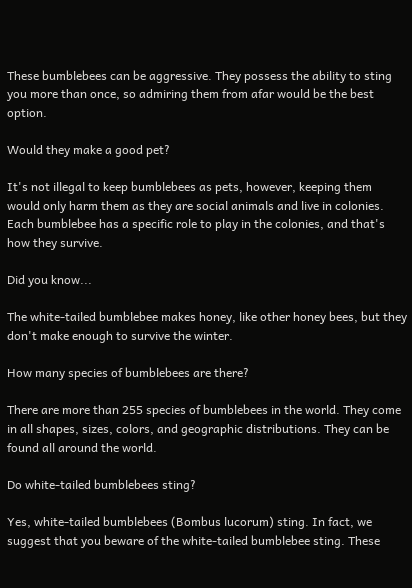These bumblebees can be aggressive. They possess the ability to sting you more than once, so admiring them from afar would be the best option.

Would they make a good pet?

It's not illegal to keep bumblebees as pets, however, keeping them would only harm them as they are social animals and live in colonies. Each bumblebee has a specific role to play in the colonies, and that's how they survive.

Did you know...

The white-tailed bumblebee makes honey, like other honey bees, but they don't make enough to survive the winter.

How many species of bumblebees are there?

There are more than 255 species of bumblebees in the world. They come in all shapes, sizes, colors, and geographic distributions. They can be found all around the world.

Do white-tailed bumblebees sting?

Yes, white-tailed bumblebees (Bombus lucorum) sting. In fact, we suggest that you beware of the white-tailed bumblebee sting. These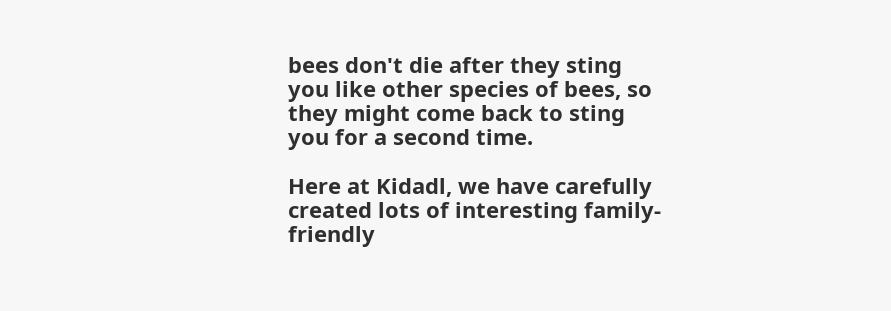bees don't die after they sting you like other species of bees, so they might come back to sting you for a second time.

Here at Kidadl, we have carefully created lots of interesting family-friendly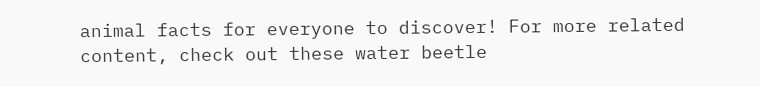animal facts for everyone to discover! For more related content, check out these water beetle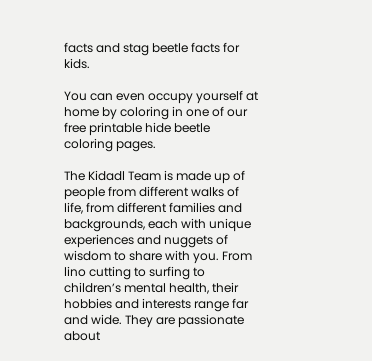facts and stag beetle facts for kids.

You can even occupy yourself at home by coloring in one of our free printable hide beetle coloring pages.

The Kidadl Team is made up of people from different walks of life, from different families and backgrounds, each with unique experiences and nuggets of wisdom to share with you. From lino cutting to surfing to children’s mental health, their hobbies and interests range far and wide. They are passionate about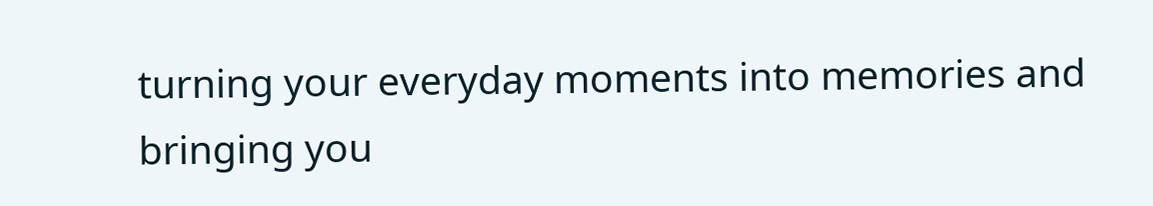turning your everyday moments into memories and bringing you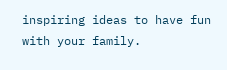inspiring ideas to have fun with your family.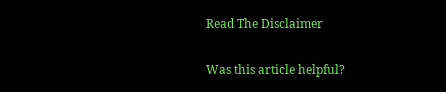Read The Disclaimer

Was this article helpful?